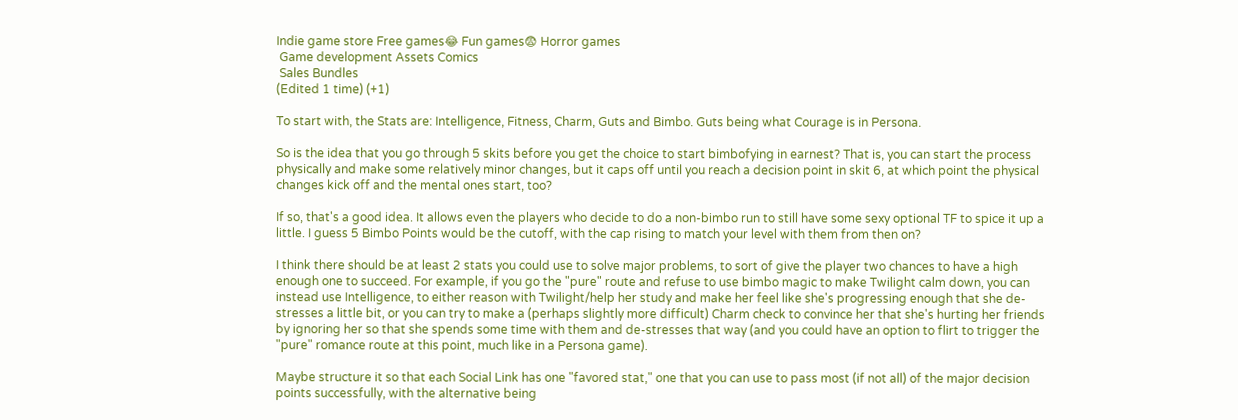Indie game store Free games😂 Fun games😨 Horror games
 Game development Assets Comics
 Sales Bundles
(Edited 1 time) (+1)

To start with, the Stats are: Intelligence, Fitness, Charm, Guts and Bimbo. Guts being what Courage is in Persona.

So is the idea that you go through 5 skits before you get the choice to start bimbofying in earnest? That is, you can start the process physically and make some relatively minor changes, but it caps off until you reach a decision point in skit 6, at which point the physical changes kick off and the mental ones start, too?

If so, that's a good idea. It allows even the players who decide to do a non-bimbo run to still have some sexy optional TF to spice it up a little. I guess 5 Bimbo Points would be the cutoff, with the cap rising to match your level with them from then on?

I think there should be at least 2 stats you could use to solve major problems, to sort of give the player two chances to have a high enough one to succeed. For example, if you go the "pure" route and refuse to use bimbo magic to make Twilight calm down, you can instead use Intelligence, to either reason with Twilight/help her study and make her feel like she's progressing enough that she de-stresses a little bit, or you can try to make a (perhaps slightly more difficult) Charm check to convince her that she's hurting her friends by ignoring her so that she spends some time with them and de-stresses that way (and you could have an option to flirt to trigger the "pure" romance route at this point, much like in a Persona game).

Maybe structure it so that each Social Link has one "favored stat," one that you can use to pass most (if not all) of the major decision points successfully, with the alternative being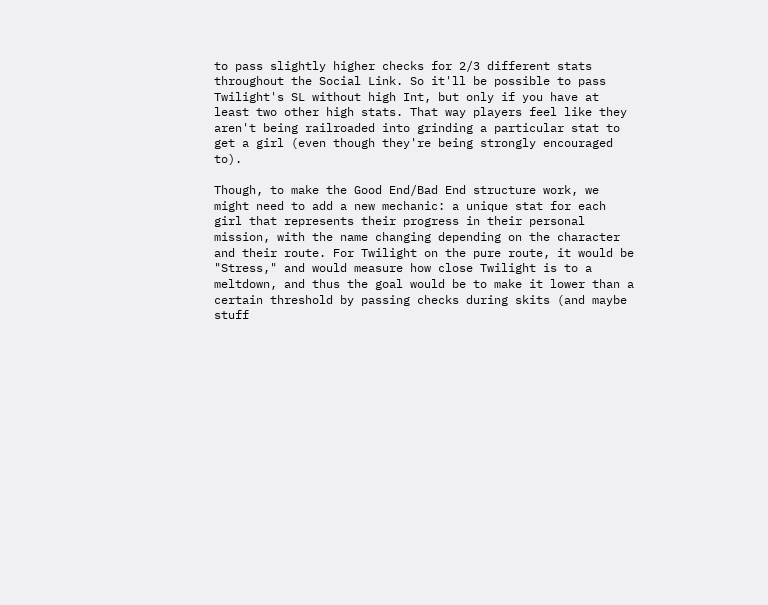to pass slightly higher checks for 2/3 different stats throughout the Social Link. So it'll be possible to pass Twilight's SL without high Int, but only if you have at least two other high stats. That way players feel like they aren't being railroaded into grinding a particular stat to get a girl (even though they're being strongly encouraged to).

Though, to make the Good End/Bad End structure work, we might need to add a new mechanic: a unique stat for each girl that represents their progress in their personal mission, with the name changing depending on the character and their route. For Twilight on the pure route, it would be "Stress," and would measure how close Twilight is to a meltdown, and thus the goal would be to make it lower than a certain threshold by passing checks during skits (and maybe stuff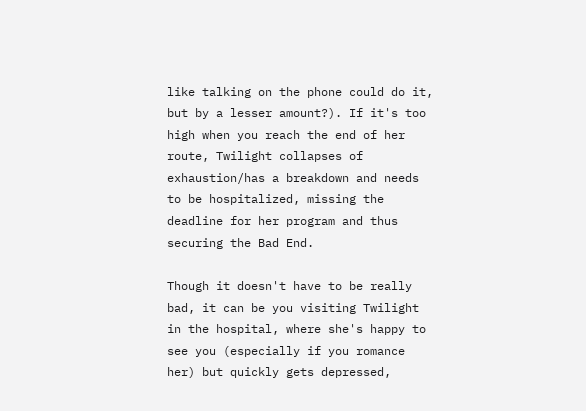like talking on the phone could do it, but by a lesser amount?). If it's too high when you reach the end of her route, Twilight collapses of exhaustion/has a breakdown and needs to be hospitalized, missing the deadline for her program and thus securing the Bad End.

Though it doesn't have to be really bad, it can be you visiting Twilight in the hospital, where she's happy to see you (especially if you romance her) but quickly gets depressed,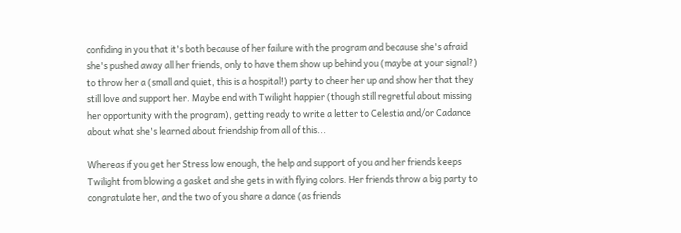confiding in you that it's both because of her failure with the program and because she's afraid she's pushed away all her friends, only to have them show up behind you (maybe at your signal?) to throw her a (small and quiet, this is a hospital!) party to cheer her up and show her that they still love and support her. Maybe end with Twilight happier (though still regretful about missing her opportunity with the program), getting ready to write a letter to Celestia and/or Cadance about what she's learned about friendship from all of this...

Whereas if you get her Stress low enough, the help and support of you and her friends keeps Twilight from blowing a gasket and she gets in with flying colors. Her friends throw a big party to congratulate her, and the two of you share a dance (as friends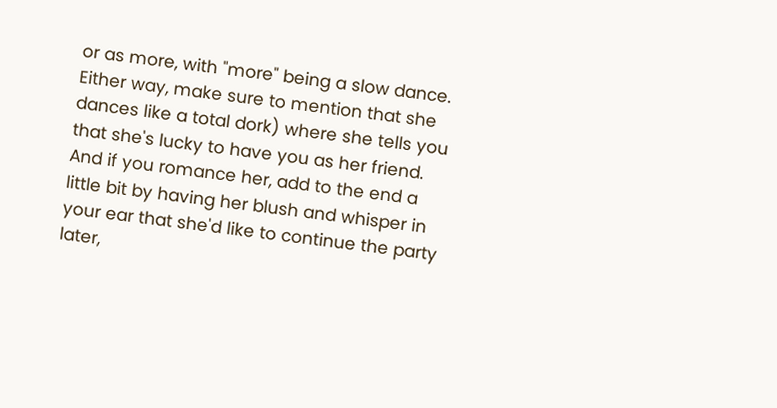or as more, with "more" being a slow dance. Either way, make sure to mention that she dances like a total dork) where she tells you that she's lucky to have you as her friend. And if you romance her, add to the end a little bit by having her blush and whisper in your ear that she'd like to continue the party later,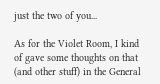just the two of you...

As for the Violet Room, I kind of gave some thoughts on that (and other stuff) in the General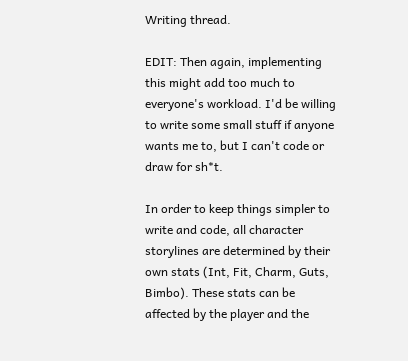Writing thread.

EDIT: Then again, implementing this might add too much to everyone's workload. I'd be willing to write some small stuff if anyone wants me to, but I can't code or draw for sh*t.

In order to keep things simpler to write and code, all character storylines are determined by their own stats (Int, Fit, Charm, Guts, Bimbo). These stats can be affected by the player and the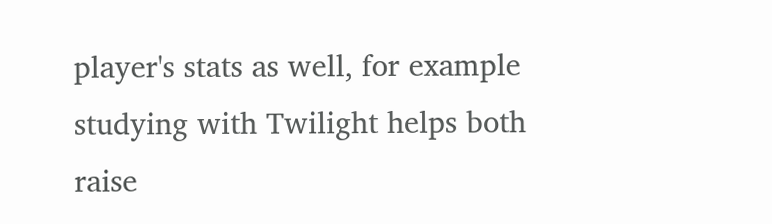player's stats as well, for example studying with Twilight helps both raise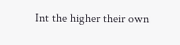Int the higher their own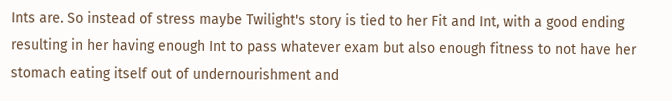Ints are. So instead of stress maybe Twilight's story is tied to her Fit and Int, with a good ending resulting in her having enough Int to pass whatever exam but also enough fitness to not have her stomach eating itself out of undernourishment and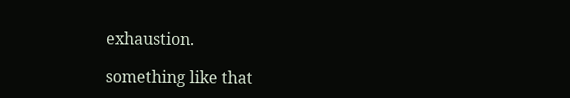exhaustion.

something like that